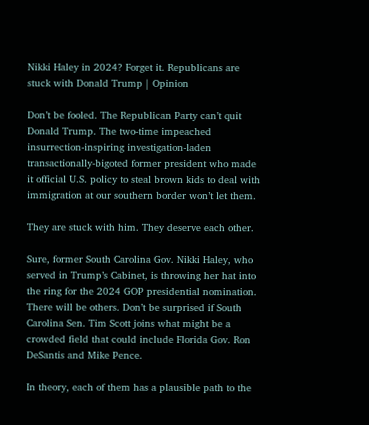Nikki Haley in 2024? Forget it. Republicans are stuck with Donald Trump | Opinion

Don’t be fooled. The Republican Party can’t quit Donald Trump. The two-time impeached insurrection-inspiring investigation-laden transactionally-bigoted former president who made it official U.S. policy to steal brown kids to deal with immigration at our southern border won’t let them.

They are stuck with him. They deserve each other.

Sure, former South Carolina Gov. Nikki Haley, who served in Trump’s Cabinet, is throwing her hat into the ring for the 2024 GOP presidential nomination. There will be others. Don’t be surprised if South Carolina Sen. Tim Scott joins what might be a crowded field that could include Florida Gov. Ron DeSantis and Mike Pence.

In theory, each of them has a plausible path to the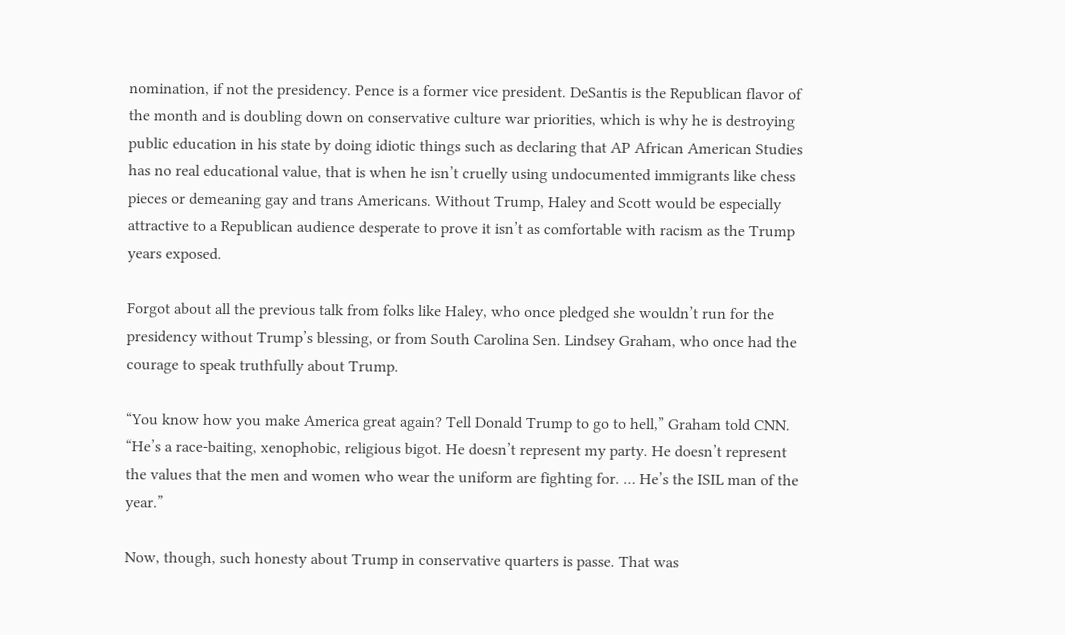nomination, if not the presidency. Pence is a former vice president. DeSantis is the Republican flavor of the month and is doubling down on conservative culture war priorities, which is why he is destroying public education in his state by doing idiotic things such as declaring that AP African American Studies has no real educational value, that is when he isn’t cruelly using undocumented immigrants like chess pieces or demeaning gay and trans Americans. Without Trump, Haley and Scott would be especially attractive to a Republican audience desperate to prove it isn’t as comfortable with racism as the Trump years exposed.

Forgot about all the previous talk from folks like Haley, who once pledged she wouldn’t run for the presidency without Trump’s blessing, or from South Carolina Sen. Lindsey Graham, who once had the courage to speak truthfully about Trump.

“You know how you make America great again? Tell Donald Trump to go to hell,” Graham told CNN. “He’s a race-baiting, xenophobic, religious bigot. He doesn’t represent my party. He doesn’t represent the values that the men and women who wear the uniform are fighting for. … He’s the ISIL man of the year.”

Now, though, such honesty about Trump in conservative quarters is passe. That was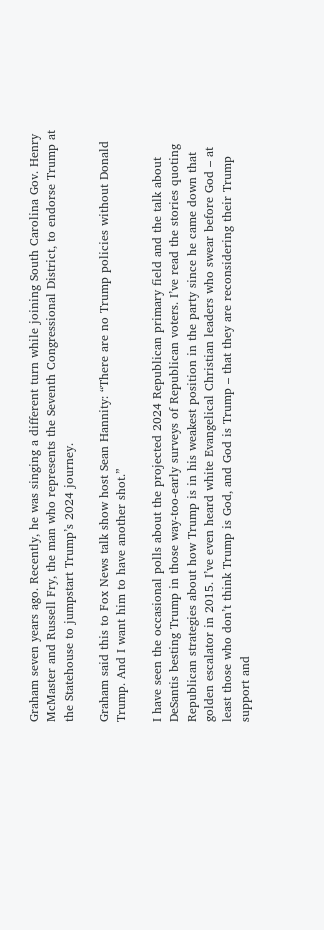Graham seven years ago. Recently, he was singing a different turn while joining South Carolina Gov. Henry McMaster and Russell Fry, the man who represents the Seventh Congressional District, to endorse Trump at the Statehouse to jumpstart Trump’s 2024 journey.

Graham said this to Fox News talk show host Sean Hannity: “There are no Trump policies without Donald Trump. And I want him to have another shot.”

I have seen the occasional polls about the projected 2024 Republican primary field and the talk about DeSantis besting Trump in those way-too-early surveys of Republican voters. I’ve read the stories quoting Republican strategies about how Trump is in his weakest position in the party since he came down that golden escalator in 2015. I’ve even heard white Evangelical Christian leaders who swear before God – at least those who don’t think Trump is God, and God is Trump – that they are reconsidering their Trump support and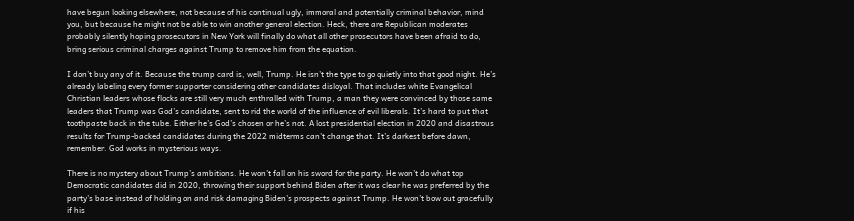have begun looking elsewhere, not because of his continual ugly, immoral and potentially criminal behavior, mind you, but because he might not be able to win another general election. Heck, there are Republican moderates probably silently hoping prosecutors in New York will finally do what all other prosecutors have been afraid to do, bring serious criminal charges against Trump to remove him from the equation.

I don’t buy any of it. Because the trump card is, well, Trump. He isn’t the type to go quietly into that good night. He’s already labeling every former supporter considering other candidates disloyal. That includes white Evangelical Christian leaders whose flocks are still very much enthralled with Trump, a man they were convinced by those same leaders that Trump was God’s candidate, sent to rid the world of the influence of evil liberals. It’s hard to put that toothpaste back in the tube. Either he’s God’s chosen or he’s not. A lost presidential election in 2020 and disastrous results for Trump-backed candidates during the 2022 midterms can’t change that. It’s darkest before dawn, remember. God works in mysterious ways.

There is no mystery about Trump’s ambitions. He won’t fall on his sword for the party. He won’t do what top Democratic candidates did in 2020, throwing their support behind Biden after it was clear he was preferred by the party’s base instead of holding on and risk damaging Biden’s prospects against Trump. He won’t bow out gracefully if his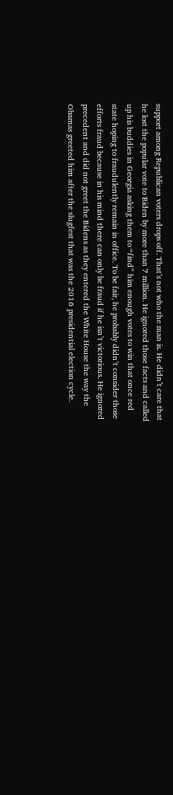support among Republican voters drops off. That’s not who the man is. He didn’t care that he lost the popular vote to Biden by more than 7 million. He ignored those facts and called up his buddies in Georgia asking them to “find” him enough votes to win that once red state hoping to fraudulently remain in office. To be fair, he probably didn’t consider those efforts fraud because in his mind there can only be fraud if he isn’t victorious. He ignored precedent and did not greet the Bidens as they entered the White House the way the Obamas greeted him after the slugfest that was the 2016 presidential election cycle.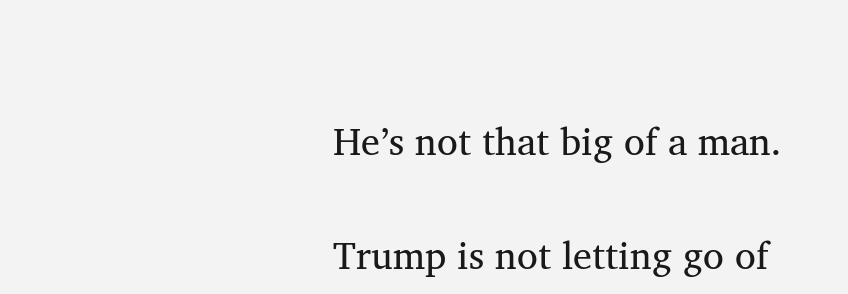He’s not that big of a man.

Trump is not letting go of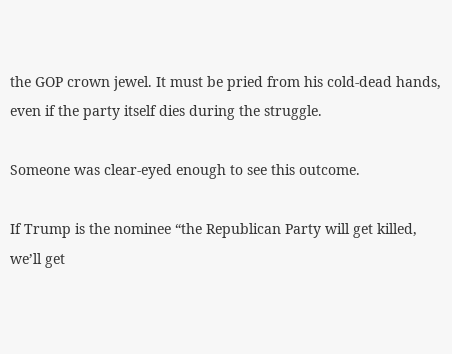the GOP crown jewel. It must be pried from his cold-dead hands, even if the party itself dies during the struggle.

Someone was clear-eyed enough to see this outcome.

If Trump is the nominee “the Republican Party will get killed, we’ll get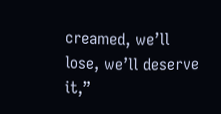creamed, we’ll lose, we’ll deserve it,”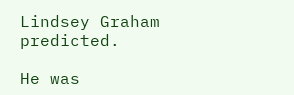Lindsey Graham predicted.

He was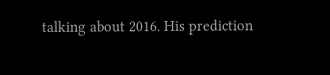talking about 2016. His prediction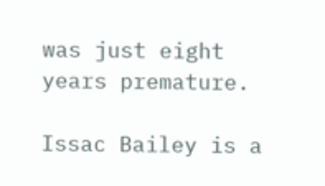was just eight years premature.

Issac Bailey is a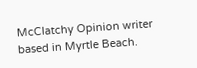McClatchy Opinion writer based in Myrtle Beach.